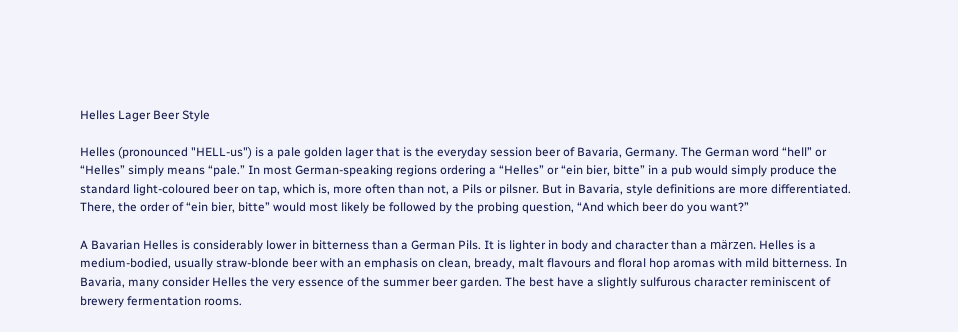Helles Lager Beer Style

Helles (pronounced "HELL-us") is a pale golden lager that is the everyday session beer of Bavaria, Germany. The German word “hell” or “Helles” simply means “pale.” In most German-speaking regions ordering a “Helles” or “ein bier, bitte” in a pub would simply produce the standard light-coloured beer on tap, which is, more often than not, a Pils or pilsner. But in Bavaria, style definitions are more differentiated. There, the order of “ein bier, bitte” would most likely be followed by the probing question, “And which beer do you want?”

A Bavarian Helles is considerably lower in bitterness than a German Pils. It is lighter in body and character than a märzen. Helles is a medium-bodied, usually straw-blonde beer with an emphasis on clean, bready, malt flavours and floral hop aromas with mild bitterness. In Bavaria, many consider Helles the very essence of the summer beer garden. The best have a slightly sulfurous character reminiscent of brewery fermentation rooms.